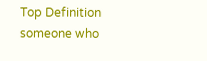Top Definition
someone who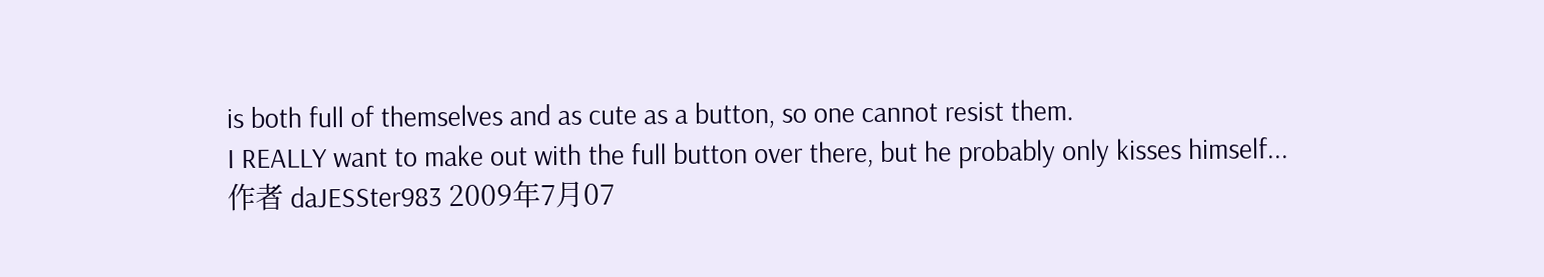is both full of themselves and as cute as a button, so one cannot resist them.
I REALLY want to make out with the full button over there, but he probably only kisses himself...
作者 daJESSter983 2009年7月07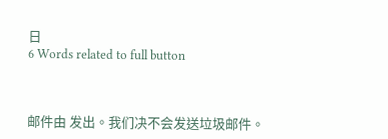日
6 Words related to full button



邮件由 发出。我们决不会发送垃圾邮件。